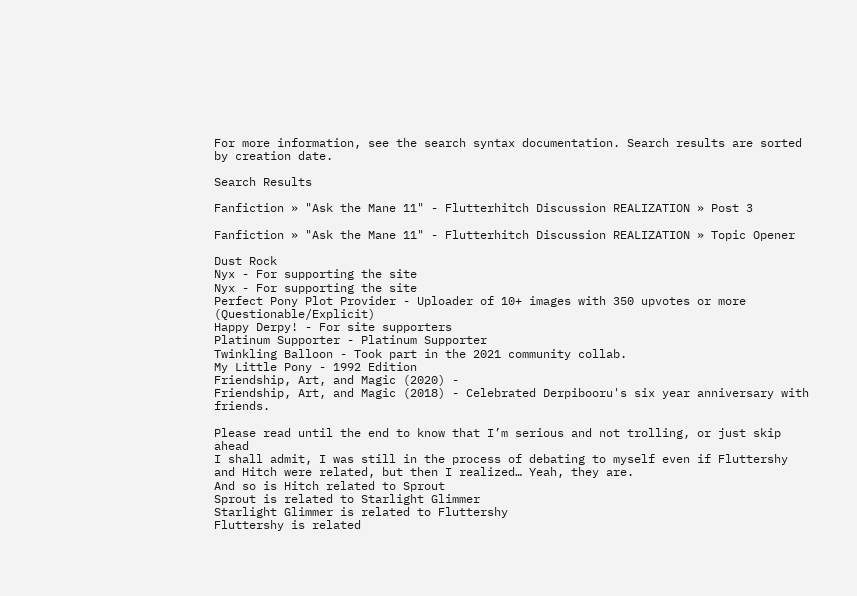For more information, see the search syntax documentation. Search results are sorted by creation date.

Search Results

Fanfiction » "Ask the Mane 11" - Flutterhitch Discussion REALIZATION » Post 3

Fanfiction » "Ask the Mane 11" - Flutterhitch Discussion REALIZATION » Topic Opener

Dust Rock
Nyx - For supporting the site
Nyx - For supporting the site
Perfect Pony Plot Provider - Uploader of 10+ images with 350 upvotes or more (Questionable/Explicit)
Happy Derpy! - For site supporters
Platinum Supporter - Platinum Supporter
Twinkling Balloon - Took part in the 2021 community collab.
My Little Pony - 1992 Edition
Friendship, Art, and Magic (2020) -
Friendship, Art, and Magic (2018) - Celebrated Derpibooru's six year anniversary with friends.

Please read until the end to know that I’m serious and not trolling, or just skip ahead
I shall admit, I was still in the process of debating to myself even if Fluttershy and Hitch were related, but then I realized… Yeah, they are.
And so is Hitch related to Sprout
Sprout is related to Starlight Glimmer
Starlight Glimmer is related to Fluttershy
Fluttershy is related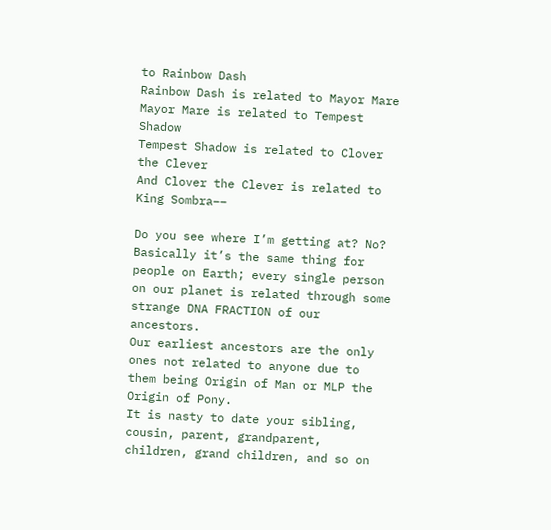to Rainbow Dash
Rainbow Dash is related to Mayor Mare
Mayor Mare is related to Tempest Shadow
Tempest Shadow is related to Clover the Clever
And Clover the Clever is related to King Sombra––

Do you see where I’m getting at? No? Basically it’s the same thing for people on Earth; every single person on our planet is related through some strange DNA FRACTION of our ancestors.
Our earliest ancestors are the only ones not related to anyone due to them being Origin of Man or MLP the Origin of Pony.
It is nasty to date your sibling, cousin, parent, grandparent, children, grand children, and so on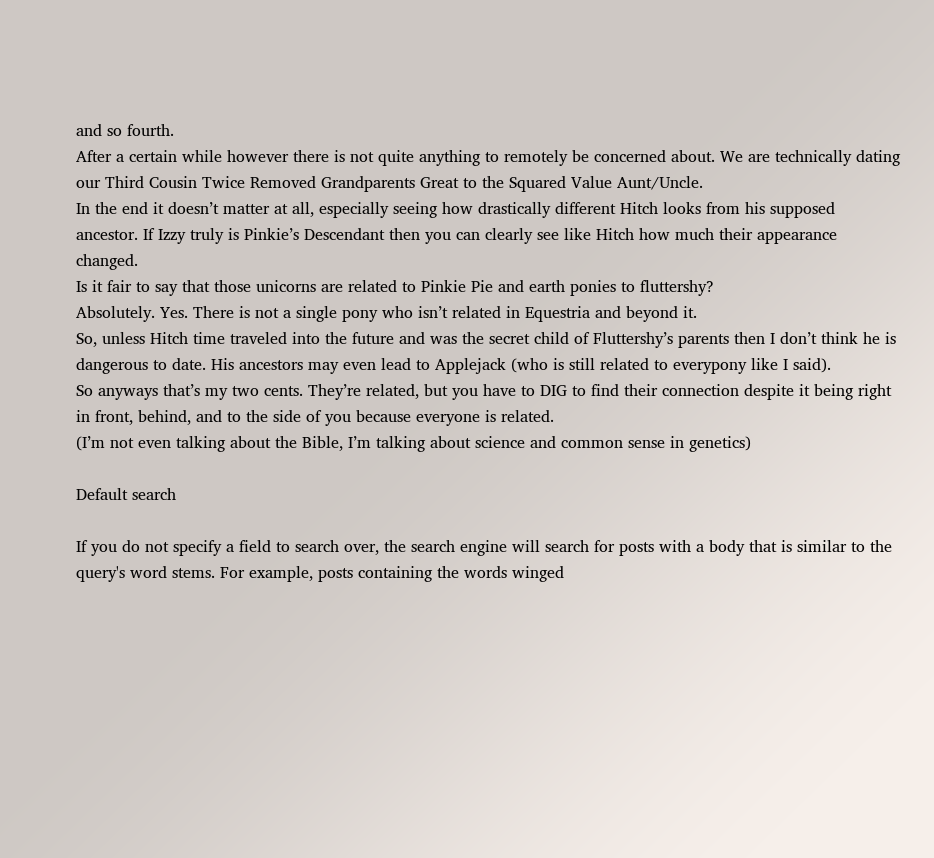and so fourth.
After a certain while however there is not quite anything to remotely be concerned about. We are technically dating our Third Cousin Twice Removed Grandparents Great to the Squared Value Aunt/Uncle.
In the end it doesn’t matter at all, especially seeing how drastically different Hitch looks from his supposed ancestor. If Izzy truly is Pinkie’s Descendant then you can clearly see like Hitch how much their appearance changed.
Is it fair to say that those unicorns are related to Pinkie Pie and earth ponies to fluttershy?
Absolutely. Yes. There is not a single pony who isn’t related in Equestria and beyond it.
So, unless Hitch time traveled into the future and was the secret child of Fluttershy’s parents then I don’t think he is dangerous to date. His ancestors may even lead to Applejack (who is still related to everypony like I said).
So anyways that’s my two cents. They’re related, but you have to DIG to find their connection despite it being right in front, behind, and to the side of you because everyone is related.
(I’m not even talking about the Bible, I’m talking about science and common sense in genetics)

Default search

If you do not specify a field to search over, the search engine will search for posts with a body that is similar to the query's word stems. For example, posts containing the words winged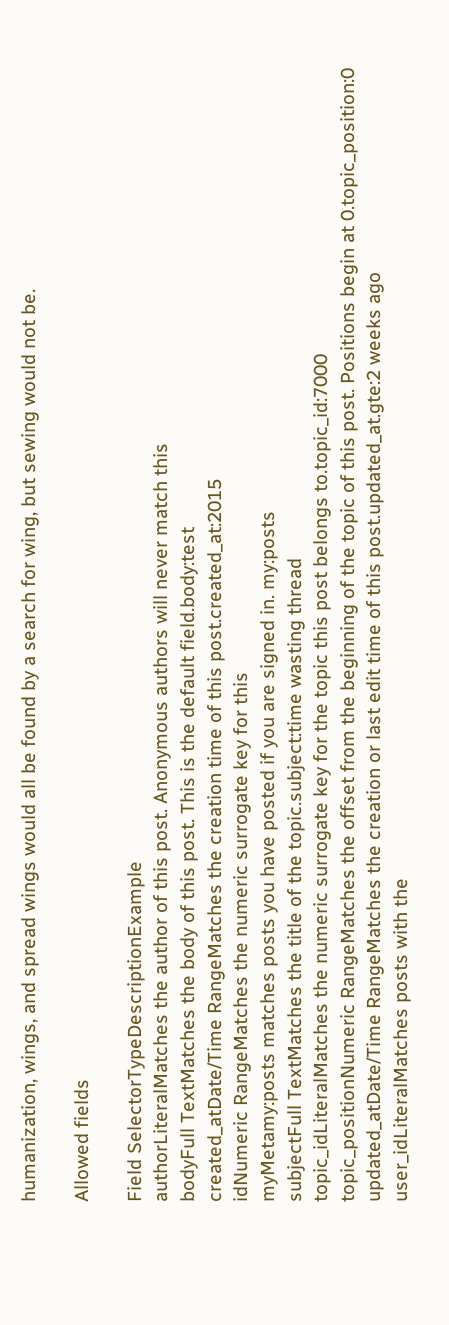humanization, wings, and spread wings would all be found by a search for wing, but sewing would not be.

Allowed fields

Field SelectorTypeDescriptionExample
authorLiteralMatches the author of this post. Anonymous authors will never match this
bodyFull TextMatches the body of this post. This is the default field.body:test
created_atDate/Time RangeMatches the creation time of this post.created_at:2015
idNumeric RangeMatches the numeric surrogate key for this
myMetamy:posts matches posts you have posted if you are signed in. my:posts
subjectFull TextMatches the title of the topic.subject:time wasting thread
topic_idLiteralMatches the numeric surrogate key for the topic this post belongs to.topic_id:7000
topic_positionNumeric RangeMatches the offset from the beginning of the topic of this post. Positions begin at 0.topic_position:0
updated_atDate/Time RangeMatches the creation or last edit time of this post.updated_at.gte:2 weeks ago
user_idLiteralMatches posts with the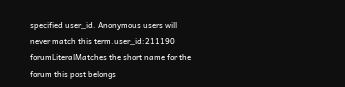specified user_id. Anonymous users will never match this term.user_id:211190
forumLiteralMatches the short name for the forum this post belongs